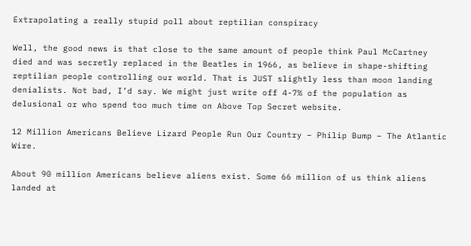Extrapolating a really stupid poll about reptilian conspiracy

Well, the good news is that close to the same amount of people think Paul McCartney died and was secretly replaced in the Beatles in 1966, as believe in shape-shifting reptilian people controlling our world. That is JUST slightly less than moon landing denialists. Not bad, I’d say. We might just write off 4-7% of the population as delusional or who spend too much time on Above Top Secret website.

12 Million Americans Believe Lizard People Run Our Country – Philip Bump – The Atlantic Wire.

About 90 million Americans believe aliens exist. Some 66 million of us think aliens landed at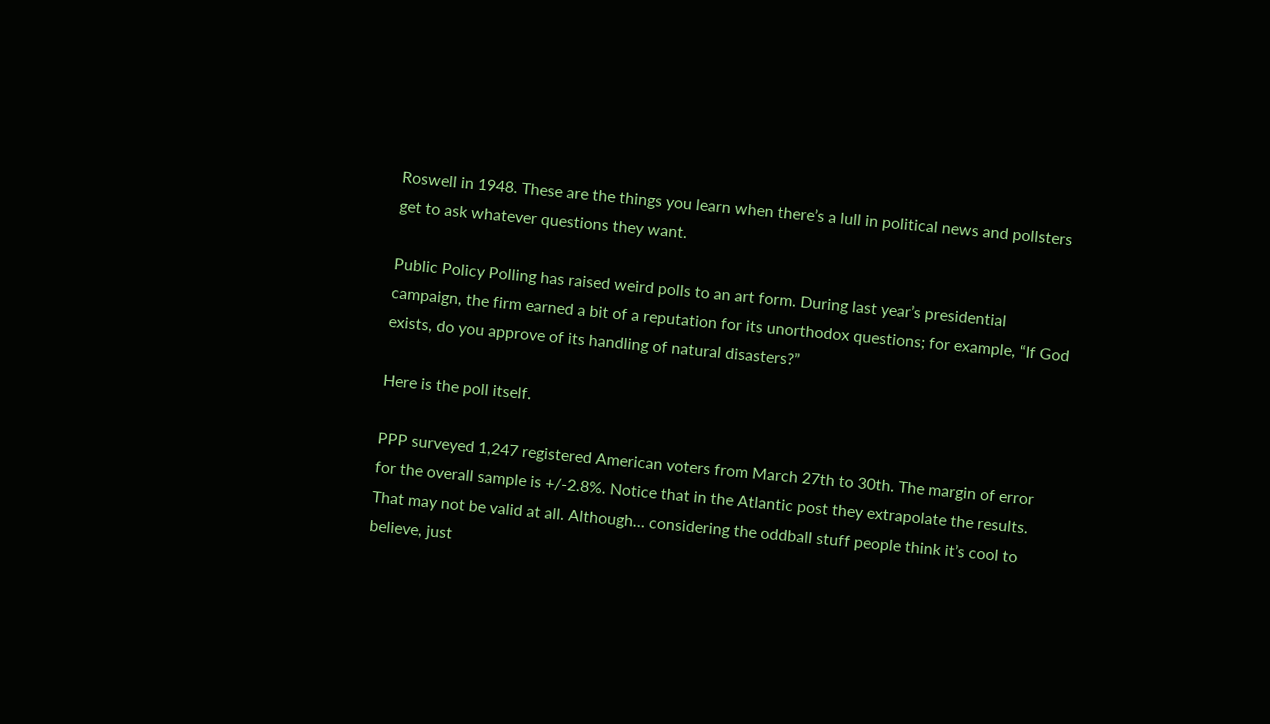Roswell in 1948. These are the things you learn when there’s a lull in political news and pollsters get to ask whatever questions they want.

Public Policy Polling has raised weird polls to an art form. During last year’s presidential campaign, the firm earned a bit of a reputation for its unorthodox questions; for example, “If God exists, do you approve of its handling of natural disasters?”

Here is the poll itself.

PPP surveyed 1,247 registered American voters from March 27th to 30th. The margin of error for the overall sample is +/-2.8%. Notice that in the Atlantic post they extrapolate the results. That may not be valid at all. Although… considering the oddball stuff people think it’s cool to believe, just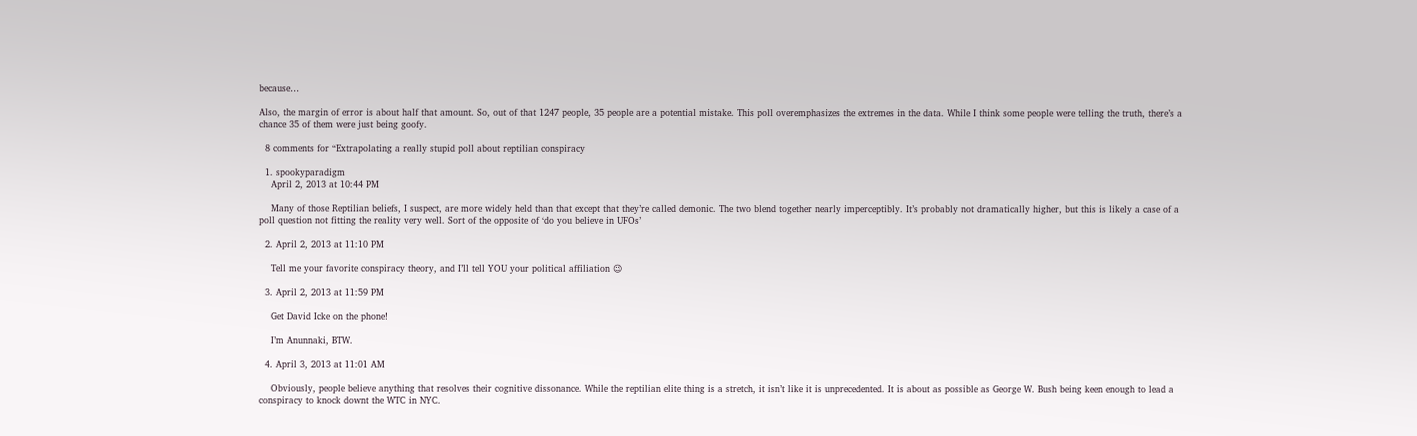because…

Also, the margin of error is about half that amount. So, out of that 1247 people, 35 people are a potential mistake. This poll overemphasizes the extremes in the data. While I think some people were telling the truth, there’s a chance 35 of them were just being goofy.

  8 comments for “Extrapolating a really stupid poll about reptilian conspiracy

  1. spookyparadigm
    April 2, 2013 at 10:44 PM

    Many of those Reptilian beliefs, I suspect, are more widely held than that except that they’re called demonic. The two blend together nearly imperceptibly. It’s probably not dramatically higher, but this is likely a case of a poll question not fitting the reality very well. Sort of the opposite of ‘do you believe in UFOs’

  2. April 2, 2013 at 11:10 PM

    Tell me your favorite conspiracy theory, and I’ll tell YOU your political affiliation 😉

  3. April 2, 2013 at 11:59 PM

    Get David Icke on the phone!

    I’m Anunnaki, BTW.

  4. April 3, 2013 at 11:01 AM

    Obviously, people believe anything that resolves their cognitive dissonance. While the reptilian elite thing is a stretch, it isn’t like it is unprecedented. It is about as possible as George W. Bush being keen enough to lead a conspiracy to knock downt the WTC in NYC.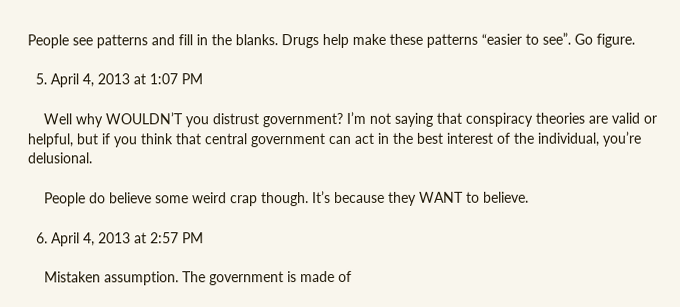People see patterns and fill in the blanks. Drugs help make these patterns “easier to see”. Go figure.

  5. April 4, 2013 at 1:07 PM

    Well why WOULDN’T you distrust government? I’m not saying that conspiracy theories are valid or helpful, but if you think that central government can act in the best interest of the individual, you’re delusional.

    People do believe some weird crap though. It’s because they WANT to believe.

  6. April 4, 2013 at 2:57 PM

    Mistaken assumption. The government is made of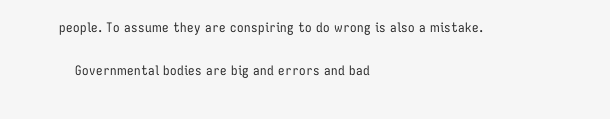people. To assume they are conspiring to do wrong is also a mistake.

    Governmental bodies are big and errors and bad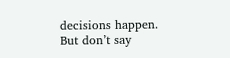decisions happen. But don’t say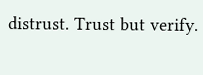distrust. Trust but verify.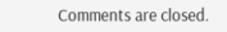Comments are closed.